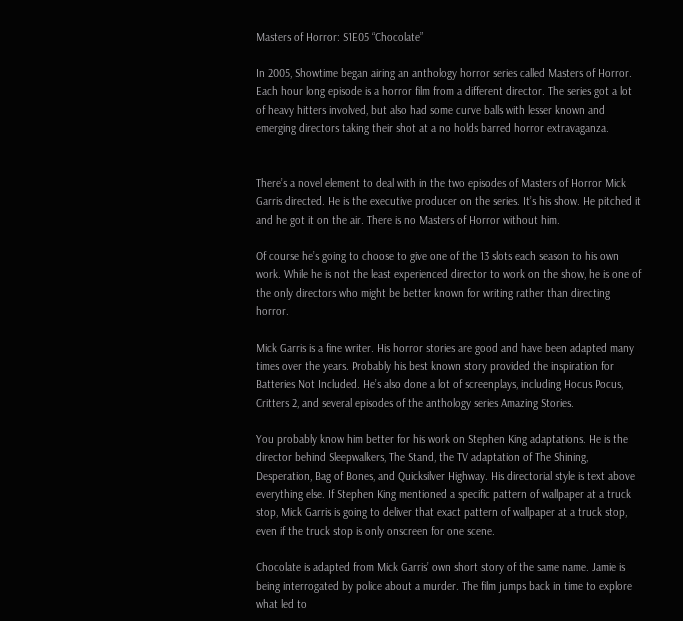Masters of Horror: S1E05 “Chocolate”

In 2005, Showtime began airing an anthology horror series called Masters of Horror. Each hour long episode is a horror film from a different director. The series got a lot of heavy hitters involved, but also had some curve balls with lesser known and emerging directors taking their shot at a no holds barred horror extravaganza.


There’s a novel element to deal with in the two episodes of Masters of Horror Mick Garris directed. He is the executive producer on the series. It’s his show. He pitched it and he got it on the air. There is no Masters of Horror without him.

Of course he’s going to choose to give one of the 13 slots each season to his own work. While he is not the least experienced director to work on the show, he is one of the only directors who might be better known for writing rather than directing horror.

Mick Garris is a fine writer. His horror stories are good and have been adapted many times over the years. Probably his best known story provided the inspiration for Batteries Not Included. He’s also done a lot of screenplays, including Hocus Pocus, Critters 2, and several episodes of the anthology series Amazing Stories.

You probably know him better for his work on Stephen King adaptations. He is the director behind Sleepwalkers, The Stand, the TV adaptation of The Shining, Desperation, Bag of Bones, and Quicksilver Highway. His directorial style is text above everything else. If Stephen King mentioned a specific pattern of wallpaper at a truck stop, Mick Garris is going to deliver that exact pattern of wallpaper at a truck stop, even if the truck stop is only onscreen for one scene.

Chocolate is adapted from Mick Garris’ own short story of the same name. Jamie is being interrogated by police about a murder. The film jumps back in time to explore what led to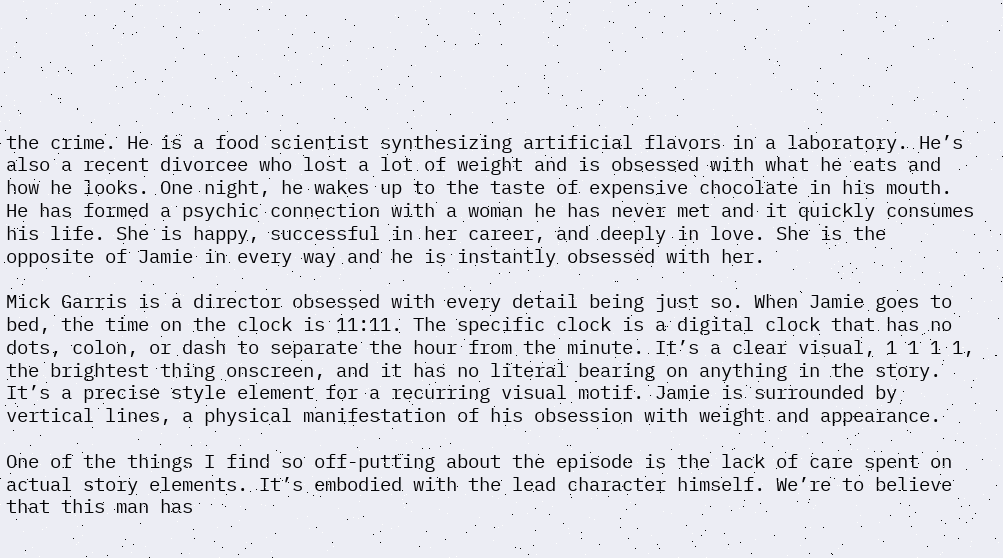the crime. He is a food scientist synthesizing artificial flavors in a laboratory. He’s also a recent divorcee who lost a lot of weight and is obsessed with what he eats and how he looks. One night, he wakes up to the taste of expensive chocolate in his mouth. He has formed a psychic connection with a woman he has never met and it quickly consumes his life. She is happy, successful in her career, and deeply in love. She is the opposite of Jamie in every way and he is instantly obsessed with her.

Mick Garris is a director obsessed with every detail being just so. When Jamie goes to bed, the time on the clock is 11:11. The specific clock is a digital clock that has no dots, colon, or dash to separate the hour from the minute. It’s a clear visual, 1 1 1 1, the brightest thing onscreen, and it has no literal bearing on anything in the story. It’s a precise style element for a recurring visual motif. Jamie is surrounded by vertical lines, a physical manifestation of his obsession with weight and appearance.

One of the things I find so off-putting about the episode is the lack of care spent on actual story elements. It’s embodied with the lead character himself. We’re to believe that this man has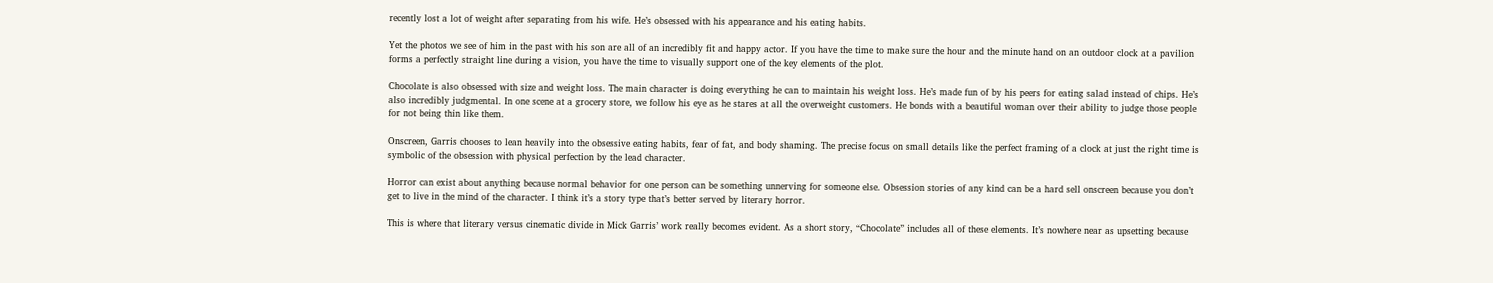recently lost a lot of weight after separating from his wife. He’s obsessed with his appearance and his eating habits.

Yet the photos we see of him in the past with his son are all of an incredibly fit and happy actor. If you have the time to make sure the hour and the minute hand on an outdoor clock at a pavilion forms a perfectly straight line during a vision, you have the time to visually support one of the key elements of the plot.

Chocolate is also obsessed with size and weight loss. The main character is doing everything he can to maintain his weight loss. He’s made fun of by his peers for eating salad instead of chips. He’s also incredibly judgmental. In one scene at a grocery store, we follow his eye as he stares at all the overweight customers. He bonds with a beautiful woman over their ability to judge those people for not being thin like them.

Onscreen, Garris chooses to lean heavily into the obsessive eating habits, fear of fat, and body shaming. The precise focus on small details like the perfect framing of a clock at just the right time is symbolic of the obsession with physical perfection by the lead character.

Horror can exist about anything because normal behavior for one person can be something unnerving for someone else. Obsession stories of any kind can be a hard sell onscreen because you don’t get to live in the mind of the character. I think it’s a story type that’s better served by literary horror.

This is where that literary versus cinematic divide in Mick Garris’ work really becomes evident. As a short story, “Chocolate” includes all of these elements. It’s nowhere near as upsetting because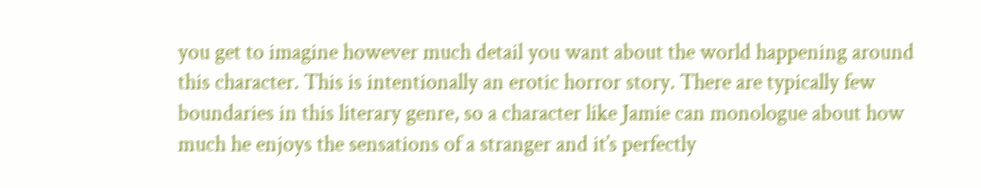you get to imagine however much detail you want about the world happening around this character. This is intentionally an erotic horror story. There are typically few boundaries in this literary genre, so a character like Jamie can monologue about how much he enjoys the sensations of a stranger and it’s perfectly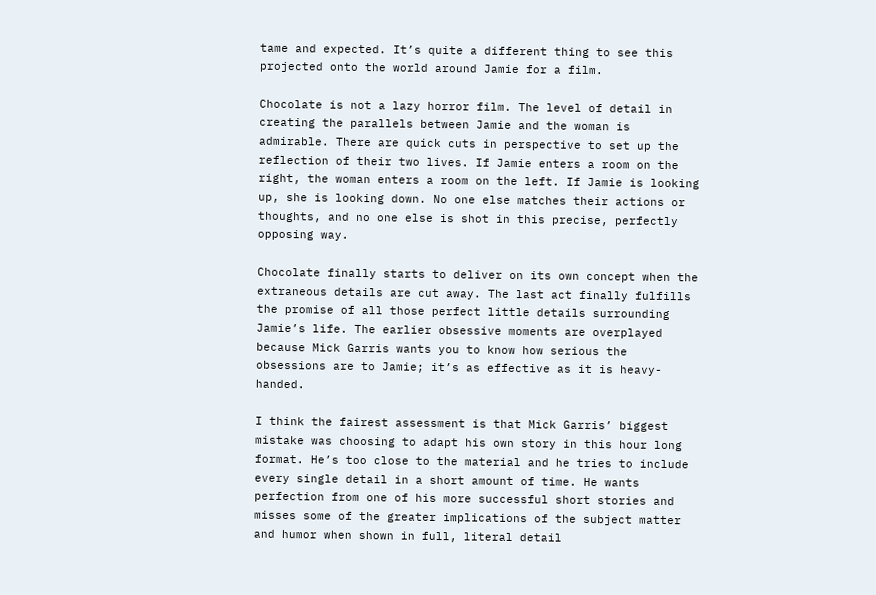tame and expected. It’s quite a different thing to see this projected onto the world around Jamie for a film.

Chocolate is not a lazy horror film. The level of detail in creating the parallels between Jamie and the woman is admirable. There are quick cuts in perspective to set up the reflection of their two lives. If Jamie enters a room on the right, the woman enters a room on the left. If Jamie is looking up, she is looking down. No one else matches their actions or thoughts, and no one else is shot in this precise, perfectly opposing way.

Chocolate finally starts to deliver on its own concept when the extraneous details are cut away. The last act finally fulfills the promise of all those perfect little details surrounding Jamie’s life. The earlier obsessive moments are overplayed because Mick Garris wants you to know how serious the obsessions are to Jamie; it’s as effective as it is heavy-handed.

I think the fairest assessment is that Mick Garris’ biggest mistake was choosing to adapt his own story in this hour long format. He’s too close to the material and he tries to include every single detail in a short amount of time. He wants perfection from one of his more successful short stories and misses some of the greater implications of the subject matter and humor when shown in full, literal detail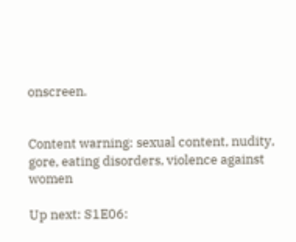onscreen.


Content warning: sexual content, nudity, gore, eating disorders, violence against women

Up next: S1E06: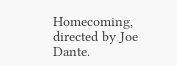Homecoming, directed by Joe Dante.